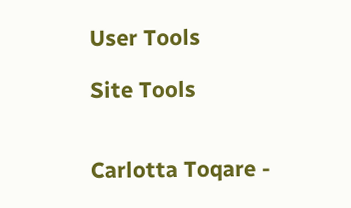User Tools

Site Tools


Carlotta Toqare -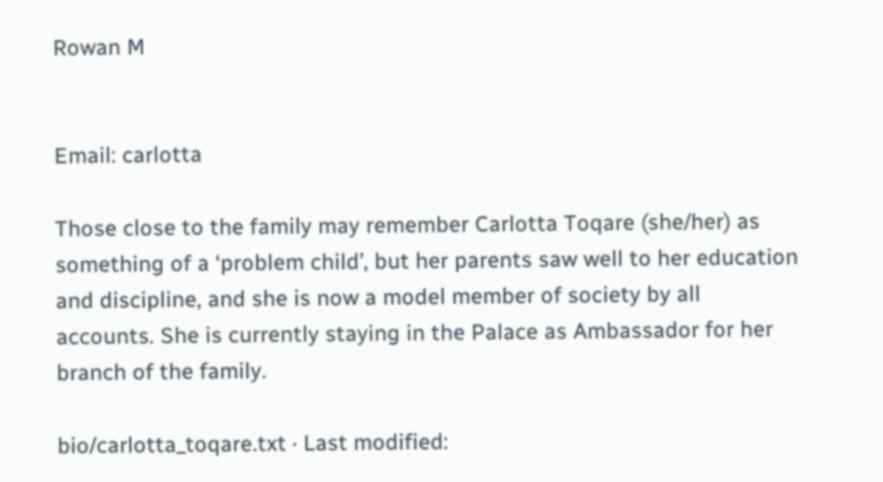Rowan M


Email: carlotta

Those close to the family may remember Carlotta Toqare (she/her) as something of a ‘problem child’, but her parents saw well to her education and discipline, and she is now a model member of society by all accounts. She is currently staying in the Palace as Ambassador for her branch of the family.

bio/carlotta_toqare.txt · Last modified: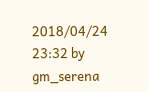2018/04/24 23:32 by gm_serena